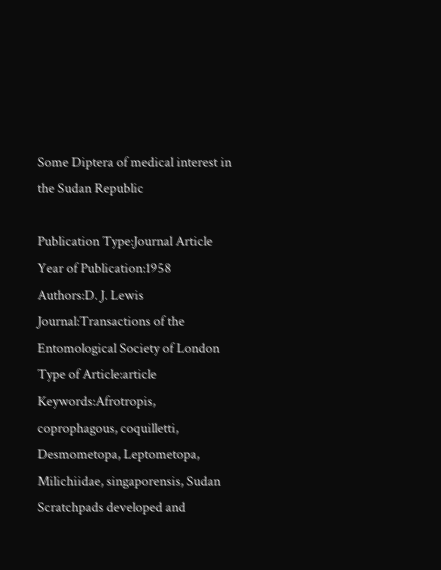Some Diptera of medical interest in the Sudan Republic

Publication Type:Journal Article
Year of Publication:1958
Authors:D. J. Lewis
Journal:Transactions of the Entomological Society of London
Type of Article:article
Keywords:Afrotropis, coprophagous, coquilletti, Desmometopa, Leptometopa, Milichiidae, singaporensis, Sudan
Scratchpads developed and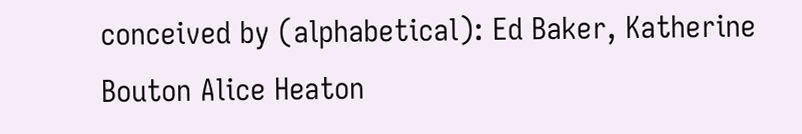conceived by (alphabetical): Ed Baker, Katherine Bouton Alice Heaton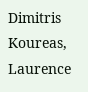Dimitris Koureas, Laurence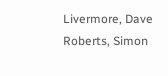Livermore, Dave Roberts, Simon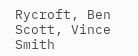Rycroft, Ben Scott, Vince Smith